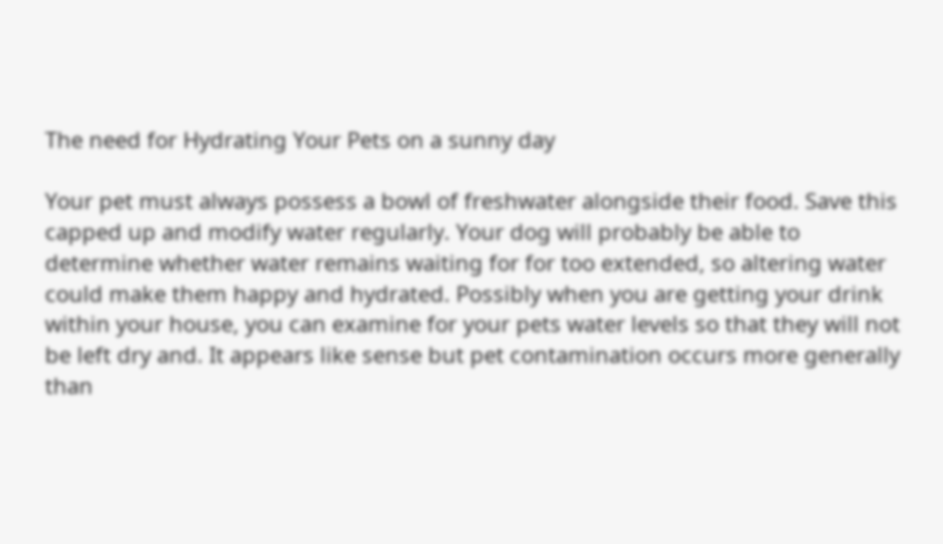The need for Hydrating Your Pets on a sunny day

Your pet must always possess a bowl of freshwater alongside their food. Save this capped up and modify water regularly. Your dog will probably be able to determine whether water remains waiting for for too extended, so altering water could make them happy and hydrated. Possibly when you are getting your drink within your house, you can examine for your pets water levels so that they will not be left dry and. It appears like sense but pet contamination occurs more generally than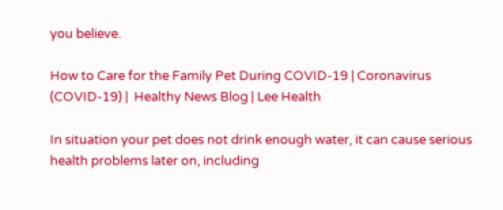you believe.

How to Care for the Family Pet During COVID-19 | Coronavirus (COVID-19) |  Healthy News Blog | Lee Health

In situation your pet does not drink enough water, it can cause serious health problems later on, including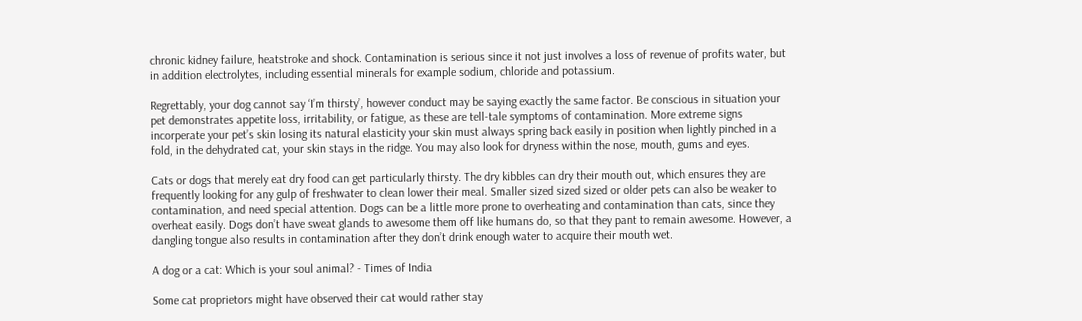chronic kidney failure, heatstroke and shock. Contamination is serious since it not just involves a loss of revenue of profits water, but in addition electrolytes, including essential minerals for example sodium, chloride and potassium.

Regrettably, your dog cannot say ‘I’m thirsty’, however conduct may be saying exactly the same factor. Be conscious in situation your pet demonstrates appetite loss, irritability, or fatigue, as these are tell-tale symptoms of contamination. More extreme signs incorperate your pet’s skin losing its natural elasticity your skin must always spring back easily in position when lightly pinched in a fold, in the dehydrated cat, your skin stays in the ridge. You may also look for dryness within the nose, mouth, gums and eyes.

Cats or dogs that merely eat dry food can get particularly thirsty. The dry kibbles can dry their mouth out, which ensures they are frequently looking for any gulp of freshwater to clean lower their meal. Smaller sized sized sized or older pets can also be weaker to contamination, and need special attention. Dogs can be a little more prone to overheating and contamination than cats, since they overheat easily. Dogs don’t have sweat glands to awesome them off like humans do, so that they pant to remain awesome. However, a dangling tongue also results in contamination after they don’t drink enough water to acquire their mouth wet.

A dog or a cat: Which is your soul animal? - Times of India

Some cat proprietors might have observed their cat would rather stay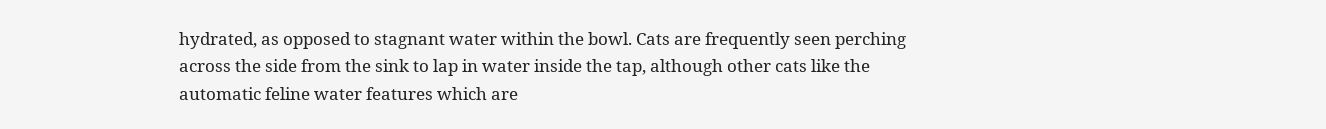hydrated, as opposed to stagnant water within the bowl. Cats are frequently seen perching across the side from the sink to lap in water inside the tap, although other cats like the automatic feline water features which are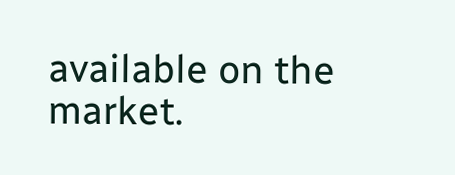available on the market.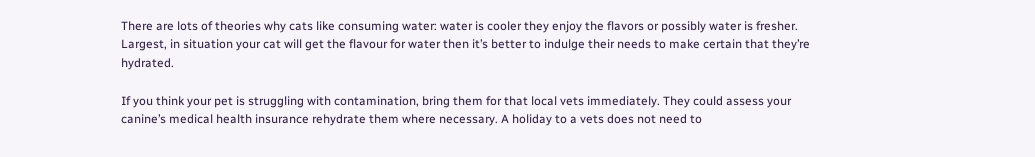There are lots of theories why cats like consuming water: water is cooler they enjoy the flavors or possibly water is fresher. Largest, in situation your cat will get the flavour for water then it’s better to indulge their needs to make certain that they’re hydrated.

If you think your pet is struggling with contamination, bring them for that local vets immediately. They could assess your canine’s medical health insurance rehydrate them where necessary. A holiday to a vets does not need to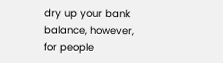dry up your bank balance, however, for people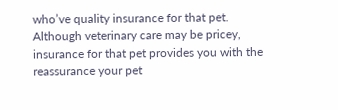who’ve quality insurance for that pet. Although veterinary care may be pricey, insurance for that pet provides you with the reassurance your pet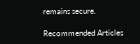remains secure.

Recommended Articles